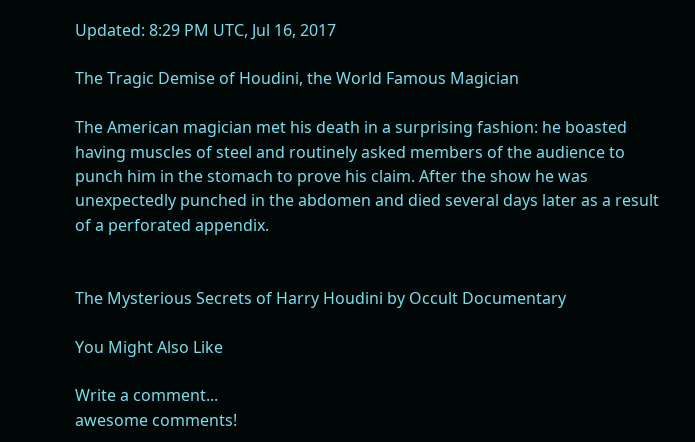Updated: 8:29 PM UTC, Jul 16, 2017

The Tragic Demise of Houdini, the World Famous Magician

The American magician met his death in a surprising fashion: he boasted having muscles of steel and routinely asked members of the audience to punch him in the stomach to prove his claim. After the show he was unexpectedly punched in the abdomen and died several days later as a result of a perforated appendix.


The Mysterious Secrets of Harry Houdini by Occult Documentary

You Might Also Like

Write a comment...
awesome comments!